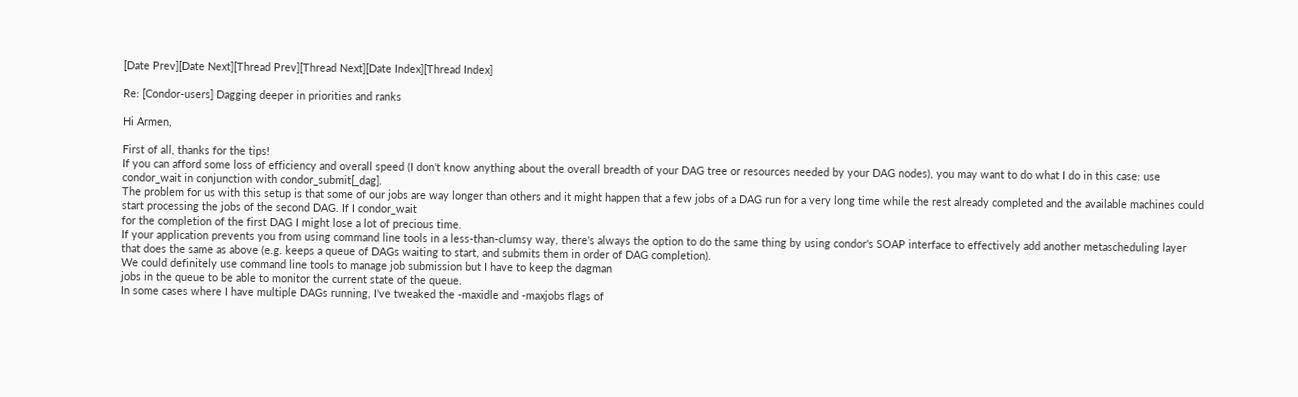[Date Prev][Date Next][Thread Prev][Thread Next][Date Index][Thread Index]

Re: [Condor-users] Dagging deeper in priorities and ranks

Hi Armen,

First of all, thanks for the tips!
If you can afford some loss of efficiency and overall speed (I don't know anything about the overall breadth of your DAG tree or resources needed by your DAG nodes), you may want to do what I do in this case: use condor_wait in conjunction with condor_submit[_dag].
The problem for us with this setup is that some of our jobs are way longer than others and it might happen that a few jobs of a DAG run for a very long time while the rest already completed and the available machines could start processing the jobs of the second DAG. If I condor_wait
for the completion of the first DAG I might lose a lot of precious time.
If your application prevents you from using command line tools in a less-than-clumsy way, there's always the option to do the same thing by using condor's SOAP interface to effectively add another metascheduling layer that does the same as above (e.g. keeps a queue of DAGs waiting to start, and submits them in order of DAG completion).
We could definitely use command line tools to manage job submission but I have to keep the dagman
jobs in the queue to be able to monitor the current state of the queue.
In some cases where I have multiple DAGs running, I've tweaked the -maxidle and -maxjobs flags of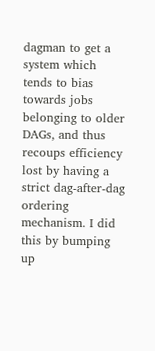dagman to get a system which tends to bias towards jobs belonging to older DAGs, and thus recoups efficiency lost by having a strict dag-after-dag ordering mechanism. I did this by bumping up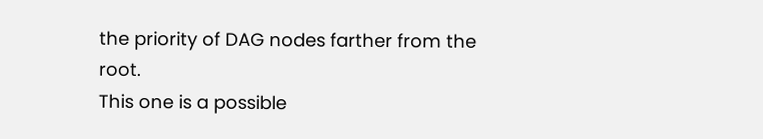the priority of DAG nodes farther from the root.
This one is a possible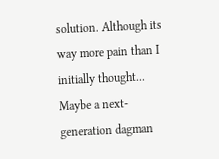solution. Although its way more pain than I initially thought...
Maybe a next-generation dagman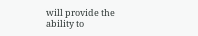will provide the ability to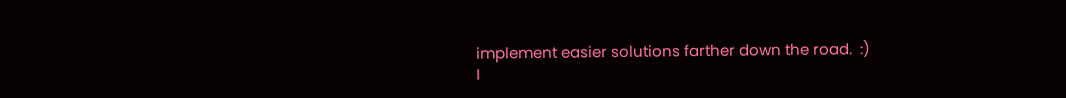implement easier solutions farther down the road.  :)
I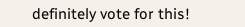definitely vote for this!